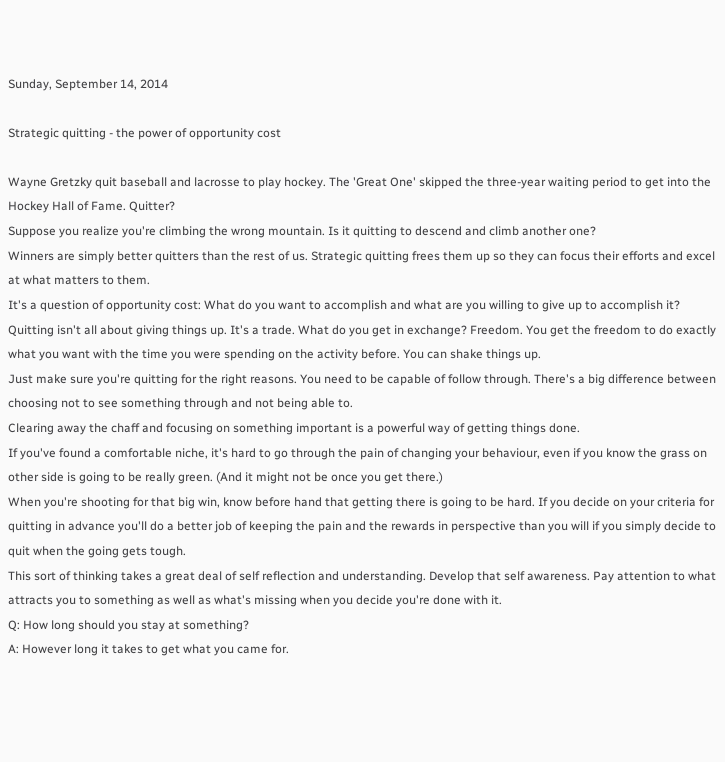Sunday, September 14, 2014

Strategic quitting - the power of opportunity cost

Wayne Gretzky quit baseball and lacrosse to play hockey. The 'Great One' skipped the three-year waiting period to get into the Hockey Hall of Fame. Quitter?
Suppose you realize you're climbing the wrong mountain. Is it quitting to descend and climb another one?
Winners are simply better quitters than the rest of us. Strategic quitting frees them up so they can focus their efforts and excel at what matters to them.
It's a question of opportunity cost: What do you want to accomplish and what are you willing to give up to accomplish it?
Quitting isn't all about giving things up. It's a trade. What do you get in exchange? Freedom. You get the freedom to do exactly what you want with the time you were spending on the activity before. You can shake things up.
Just make sure you're quitting for the right reasons. You need to be capable of follow through. There's a big difference between choosing not to see something through and not being able to.
Clearing away the chaff and focusing on something important is a powerful way of getting things done.
If you've found a comfortable niche, it's hard to go through the pain of changing your behaviour, even if you know the grass on other side is going to be really green. (And it might not be once you get there.)
When you're shooting for that big win, know before hand that getting there is going to be hard. If you decide on your criteria for quitting in advance you'll do a better job of keeping the pain and the rewards in perspective than you will if you simply decide to quit when the going gets tough.
This sort of thinking takes a great deal of self reflection and understanding. Develop that self awareness. Pay attention to what attracts you to something as well as what's missing when you decide you're done with it.
Q: How long should you stay at something?
A: However long it takes to get what you came for.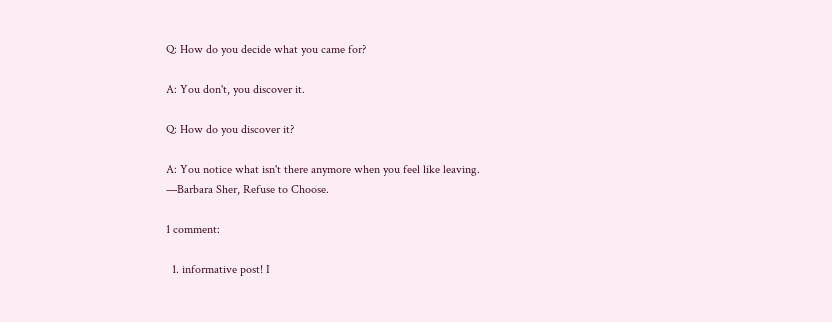Q: How do you decide what you came for?

A: You don't, you discover it.

Q: How do you discover it?

A: You notice what isn't there anymore when you feel like leaving.
—Barbara Sher, Refuse to Choose.

1 comment:

  1. informative post! I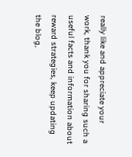really like and appreciate your work, thank you for sharing such a useful facts and information about reward strategies, keep updating the blog,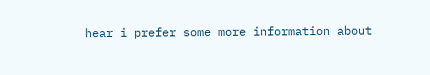hear i prefer some more information about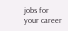jobs for your career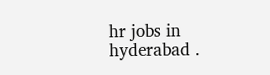hr jobs in hyderabad .